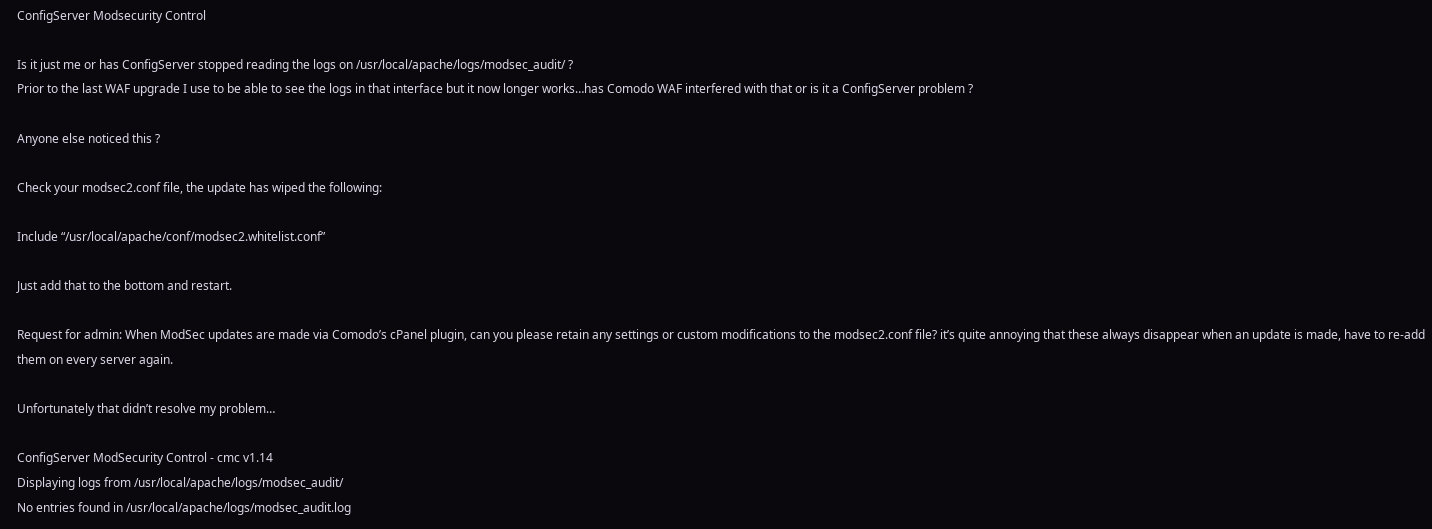ConfigServer Modsecurity Control

Is it just me or has ConfigServer stopped reading the logs on /usr/local/apache/logs/modsec_audit/ ?
Prior to the last WAF upgrade I use to be able to see the logs in that interface but it now longer works…has Comodo WAF interfered with that or is it a ConfigServer problem ?

Anyone else noticed this ?

Check your modsec2.conf file, the update has wiped the following:

Include “/usr/local/apache/conf/modsec2.whitelist.conf”

Just add that to the bottom and restart.

Request for admin: When ModSec updates are made via Comodo’s cPanel plugin, can you please retain any settings or custom modifications to the modsec2.conf file? it’s quite annoying that these always disappear when an update is made, have to re-add them on every server again.

Unfortunately that didn’t resolve my problem…

ConfigServer ModSecurity Control - cmc v1.14
Displaying logs from /usr/local/apache/logs/modsec_audit/
No entries found in /usr/local/apache/logs/modsec_audit.log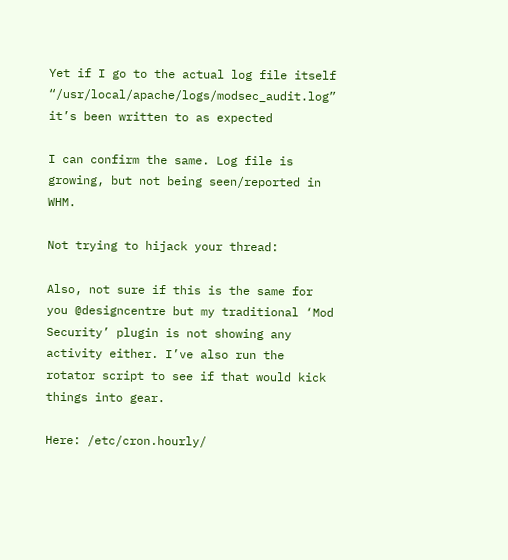Yet if I go to the actual log file itself “/usr/local/apache/logs/modsec_audit.log” it’s been written to as expected

I can confirm the same. Log file is growing, but not being seen/reported in WHM.

Not trying to hijack your thread:

Also, not sure if this is the same for you @designcentre but my traditional ‘Mod Security’ plugin is not showing any activity either. I’ve also run the rotator script to see if that would kick things into gear.

Here: /etc/cron.hourly/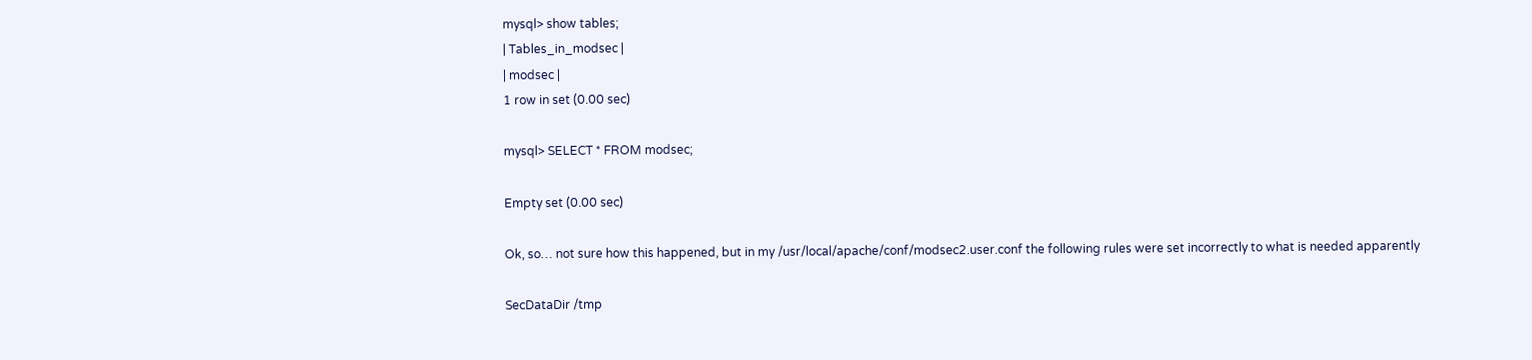mysql> show tables;
| Tables_in_modsec |
| modsec |
1 row in set (0.00 sec)

mysql> SELECT * FROM modsec;

Empty set (0.00 sec)

Ok, so… not sure how this happened, but in my /usr/local/apache/conf/modsec2.user.conf the following rules were set incorrectly to what is needed apparently

SecDataDir /tmp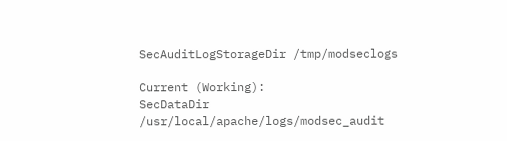SecAuditLogStorageDir /tmp/modseclogs

Current (Working):
SecDataDir /usr/local/apache/logs/modsec_audit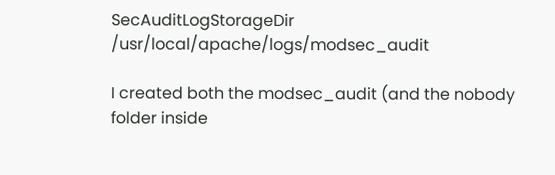SecAuditLogStorageDir /usr/local/apache/logs/modsec_audit

I created both the modsec_audit (and the nobody folder inside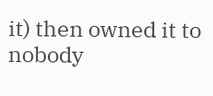it) then owned it to nobody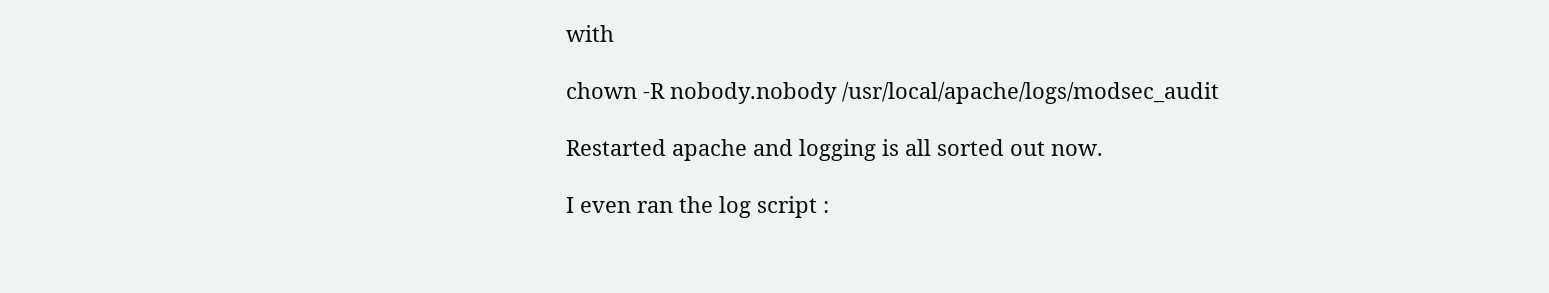with

chown -R nobody.nobody /usr/local/apache/logs/modsec_audit

Restarted apache and logging is all sorted out now.

I even ran the log script :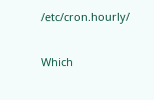/etc/cron.hourly/

Which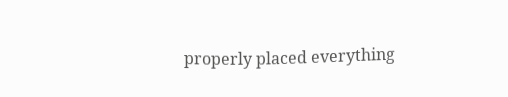properly placed everything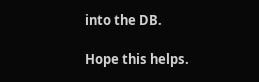into the DB.

Hope this helps.